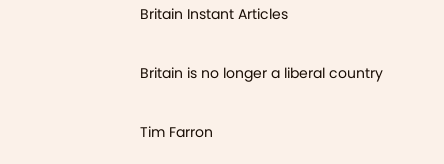Britain Instant Articles

Britain is no longer a liberal country

Tim Farron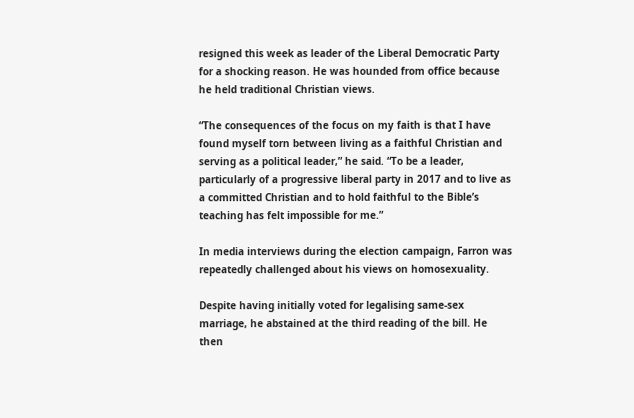resigned this week as leader of the Liberal Democratic Party for a shocking reason. He was hounded from office because he held traditional Christian views.

“The consequences of the focus on my faith is that I have found myself torn between living as a faithful Christian and serving as a political leader,” he said. “To be a leader, particularly of a progressive liberal party in 2017 and to live as a committed Christian and to hold faithful to the Bible’s teaching has felt impossible for me.”

In media interviews during the election campaign, Farron was repeatedly challenged about his views on homosexuality.

Despite having initially voted for legalising same-sex marriage, he abstained at the third reading of the bill. He then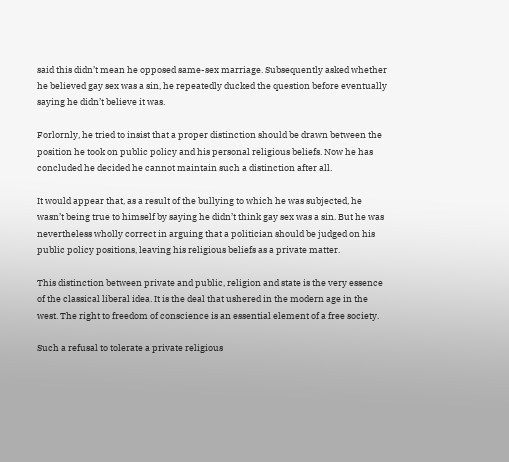said this didn’t mean he opposed same-sex marriage. Subsequently asked whether he believed gay sex was a sin, he repeatedly ducked the question before eventually saying he didn’t believe it was.

Forlornly, he tried to insist that a proper distinction should be drawn between the position he took on public policy and his personal religious beliefs. Now he has concluded he decided he cannot maintain such a distinction after all.

It would appear that, as a result of the bullying to which he was subjected, he wasn’t being true to himself by saying he didn’t think gay sex was a sin. But he was nevertheless wholly correct in arguing that a politician should be judged on his public policy positions, leaving his religious beliefs as a private matter.

This distinction between private and public, religion and state is the very essence of the classical liberal idea. It is the deal that ushered in the modern age in the west. The right to freedom of conscience is an essential element of a free society.

Such a refusal to tolerate a private religious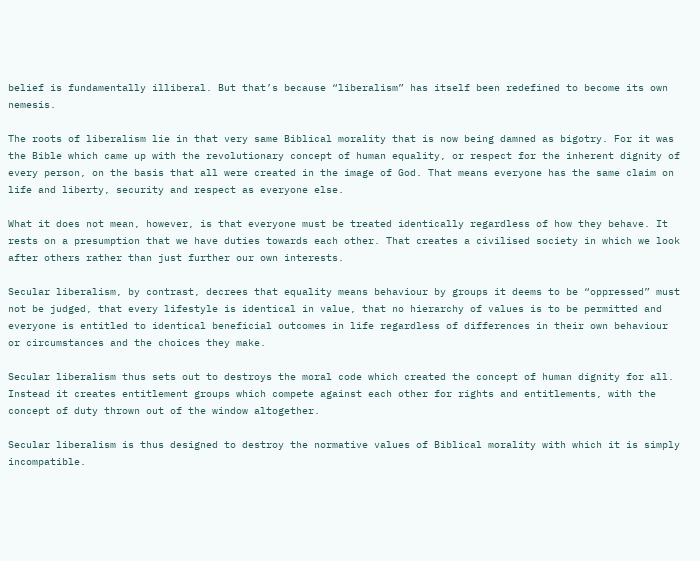belief is fundamentally illiberal. But that’s because “liberalism” has itself been redefined to become its own nemesis.

The roots of liberalism lie in that very same Biblical morality that is now being damned as bigotry. For it was the Bible which came up with the revolutionary concept of human equality, or respect for the inherent dignity of every person, on the basis that all were created in the image of God. That means everyone has the same claim on life and liberty, security and respect as everyone else.

What it does not mean, however, is that everyone must be treated identically regardless of how they behave. It rests on a presumption that we have duties towards each other. That creates a civilised society in which we look after others rather than just further our own interests.

Secular liberalism, by contrast, decrees that equality means behaviour by groups it deems to be “oppressed” must not be judged, that every lifestyle is identical in value, that no hierarchy of values is to be permitted and everyone is entitled to identical beneficial outcomes in life regardless of differences in their own behaviour or circumstances and the choices they make.

Secular liberalism thus sets out to destroys the moral code which created the concept of human dignity for all. Instead it creates entitlement groups which compete against each other for rights and entitlements, with the concept of duty thrown out of the window altogether.

Secular liberalism is thus designed to destroy the normative values of Biblical morality with which it is simply incompatible.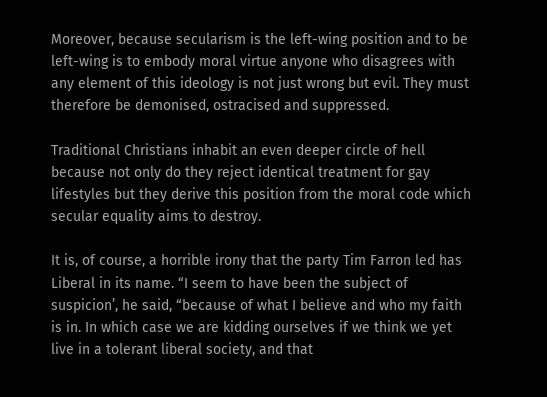Moreover, because secularism is the left-wing position and to be left-wing is to embody moral virtue anyone who disagrees with any element of this ideology is not just wrong but evil. They must therefore be demonised, ostracised and suppressed.

Traditional Christians inhabit an even deeper circle of hell because not only do they reject identical treatment for gay lifestyles but they derive this position from the moral code which secular equality aims to destroy.

It is, of course, a horrible irony that the party Tim Farron led has Liberal in its name. “I seem to have been the subject of suspicion’, he said, “because of what I believe and who my faith is in. In which case we are kidding ourselves if we think we yet live in a tolerant liberal society, and that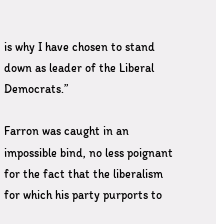is why I have chosen to stand down as leader of the Liberal Democrats.”

Farron was caught in an impossible bind, no less poignant for the fact that the liberalism for which his party purports to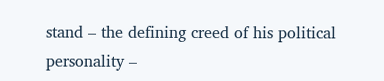stand – the defining creed of his political personality –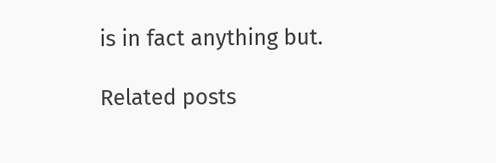is in fact anything but.

Related posts